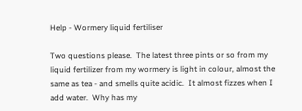Help - Wormery liquid fertiliser

Two questions please.  The latest three pints or so from my liquid fertilizer from my wormery is light in colour, almost the same as tea - and smells quite acidic.  It almost fizzes when I add water.  Why has my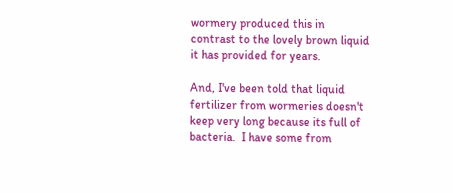wormery produced this in contrast to the lovely brown liquid it has provided for years.

And, I've been told that liquid fertilizer from wormeries doesn't keep very long because its full of bacteria.  I have some from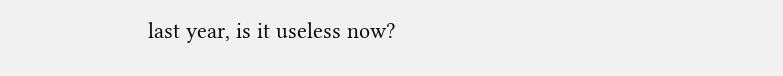last year, is it useless now?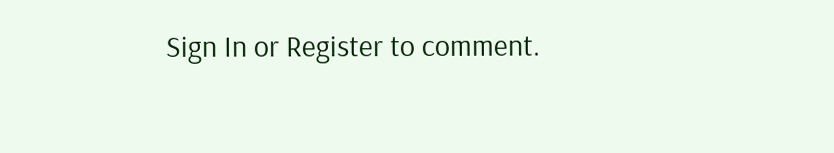Sign In or Register to comment.